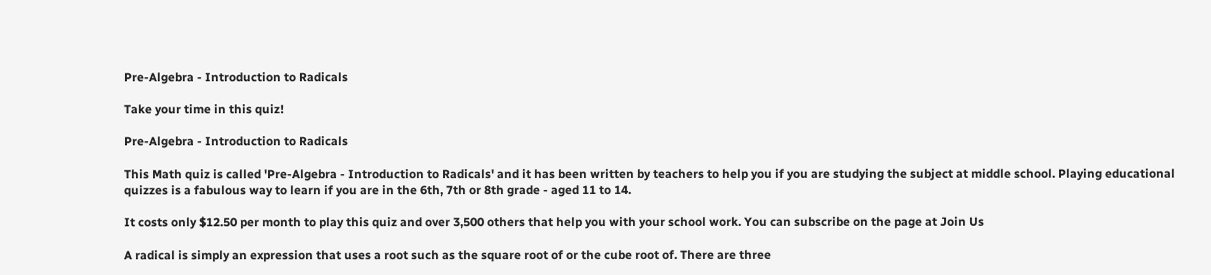Pre-Algebra - Introduction to Radicals

Take your time in this quiz!

Pre-Algebra - Introduction to Radicals

This Math quiz is called 'Pre-Algebra - Introduction to Radicals' and it has been written by teachers to help you if you are studying the subject at middle school. Playing educational quizzes is a fabulous way to learn if you are in the 6th, 7th or 8th grade - aged 11 to 14.

It costs only $12.50 per month to play this quiz and over 3,500 others that help you with your school work. You can subscribe on the page at Join Us

A radical is simply an expression that uses a root such as the square root of or the cube root of. There are three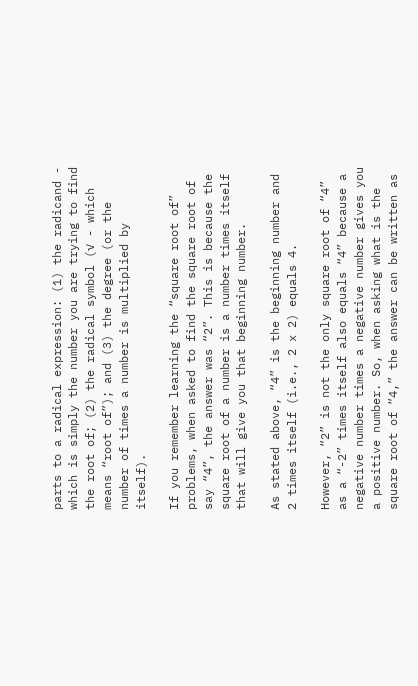parts to a radical expression: (1) the radicand - which is simply the number you are trying to find the root of; (2) the radical symbol (√ - which means “root of”); and (3) the degree (or the number of times a number is multiplied by itself).

If you remember learning the “square root of” problems, when asked to find the square root of say “4”, the answer was “2”. This is because the square root of a number is a number times itself that will give you that beginning number.

As stated above, “4” is the beginning number and 2 times itself (i.e., 2 x 2) equals 4.

However, “2” is not the only square root of “4” as a “-2” times itself also equals “4” because a negative number times a negative number gives you a positive number. So, when asking what is the square root of “4,” the answer can be written as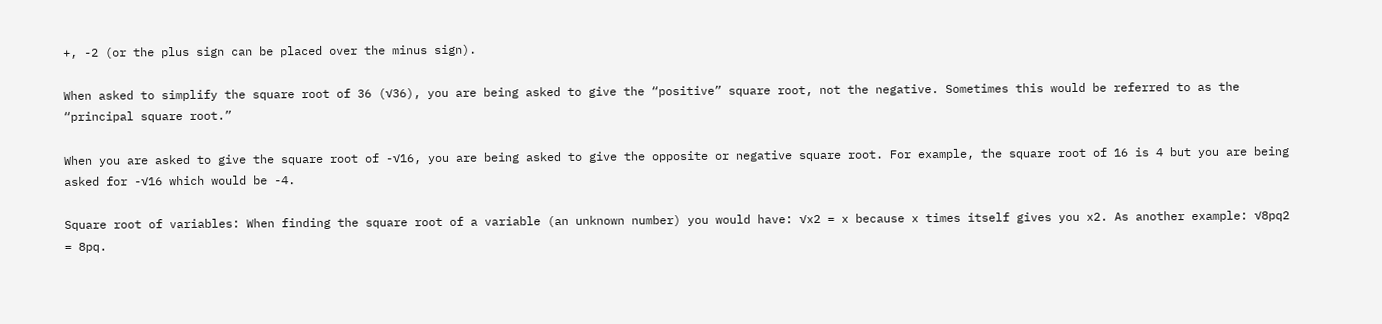+, -2 (or the plus sign can be placed over the minus sign).

When asked to simplify the square root of 36 (√36), you are being asked to give the “positive” square root, not the negative. Sometimes this would be referred to as the “principal square root.”

When you are asked to give the square root of -√16, you are being asked to give the opposite or negative square root. For example, the square root of 16 is 4 but you are being asked for -√16 which would be -4.

Square root of variables: When finding the square root of a variable (an unknown number) you would have: √x2 = x because x times itself gives you x2. As another example: √8pq2 = 8pq.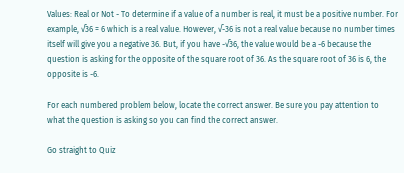Values: Real or Not - To determine if a value of a number is real, it must be a positive number. For example, √36 = 6 which is a real value. However, √-36 is not a real value because no number times itself will give you a negative 36. But, if you have -√36, the value would be a -6 because the question is asking for the opposite of the square root of 36. As the square root of 36 is 6, the opposite is -6.

For each numbered problem below, locate the correct answer. Be sure you pay attention to what the question is asking so you can find the correct answer.

Go straight to Quiz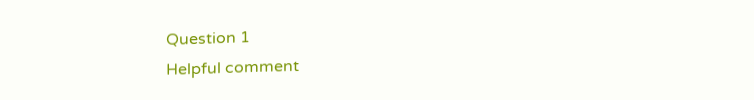Question 1
Helpful comment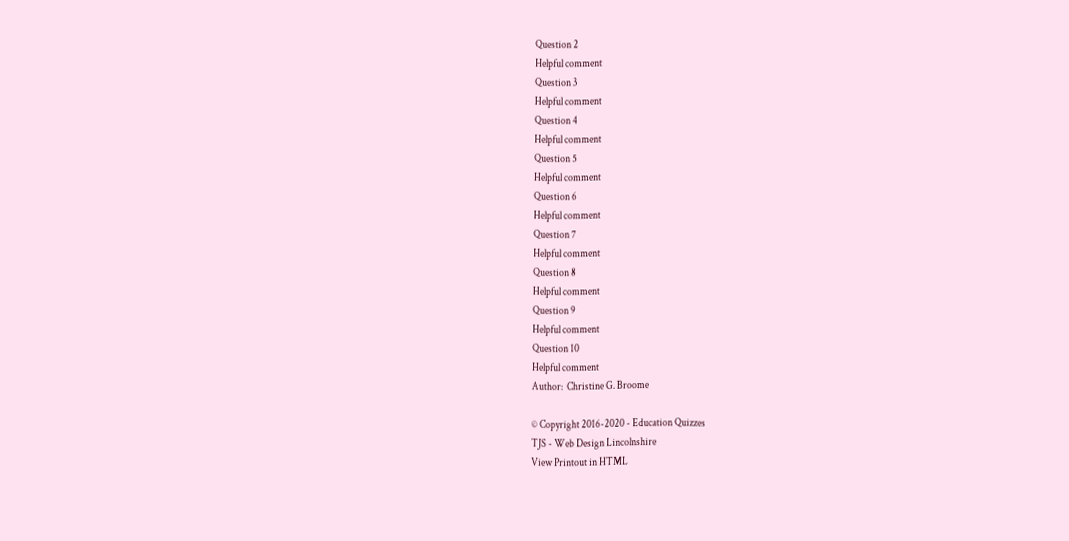Question 2
Helpful comment
Question 3
Helpful comment
Question 4
Helpful comment
Question 5
Helpful comment
Question 6
Helpful comment
Question 7
Helpful comment
Question 8
Helpful comment
Question 9
Helpful comment
Question 10
Helpful comment
Author:  Christine G. Broome

© Copyright 2016-2020 - Education Quizzes
TJS - Web Design Lincolnshire
View Printout in HTML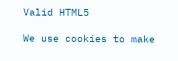Valid HTML5

We use cookies to make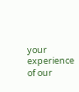your experience of our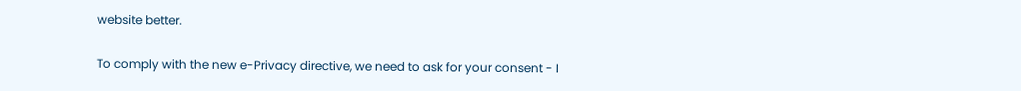website better.

To comply with the new e-Privacy directive, we need to ask for your consent - I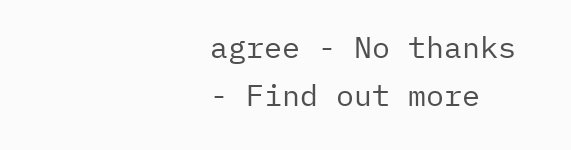agree - No thanks - Find out more